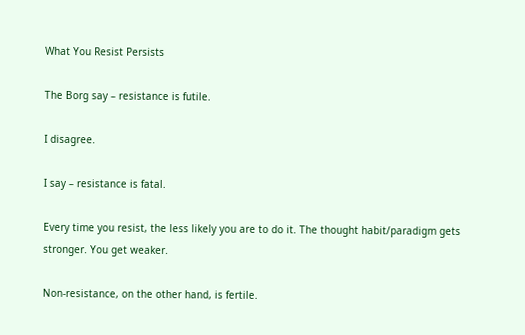What You Resist Persists

The Borg say – resistance is futile.

I disagree.

I say – resistance is fatal.

Every time you resist, the less likely you are to do it. The thought habit/paradigm gets stronger. You get weaker.

Non-resistance, on the other hand, is fertile.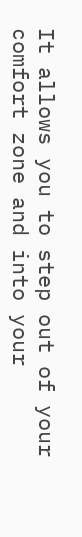It allows you to step out of your comfort zone and into your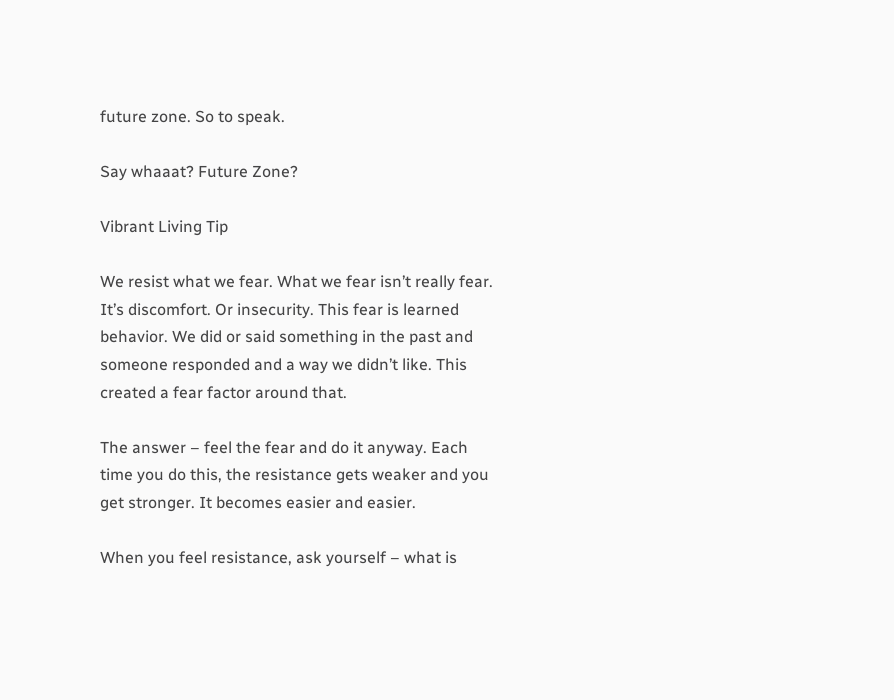future zone. So to speak.

Say whaaat? Future Zone?

Vibrant Living Tip

We resist what we fear. What we fear isn’t really fear. It’s discomfort. Or insecurity. This fear is learned behavior. We did or said something in the past and someone responded and a way we didn’t like. This created a fear factor around that.

The answer – feel the fear and do it anyway. Each time you do this, the resistance gets weaker and you get stronger. It becomes easier and easier.

When you feel resistance, ask yourself – what is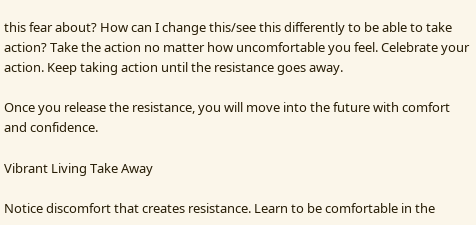this fear about? How can I change this/see this differently to be able to take action? Take the action no matter how uncomfortable you feel. Celebrate your action. Keep taking action until the resistance goes away.

Once you release the resistance, you will move into the future with comfort and confidence.

Vibrant Living Take Away

Notice discomfort that creates resistance. Learn to be comfortable in the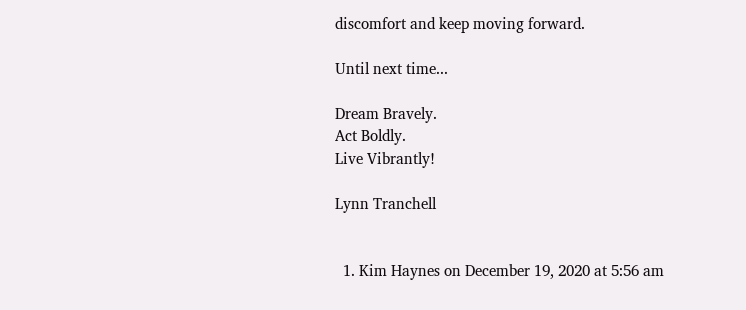discomfort and keep moving forward.

Until next time...

Dream Bravely.
Act Boldly.
Live Vibrantly!

Lynn Tranchell


  1. Kim Haynes on December 19, 2020 at 5:56 am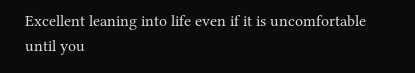Excellent leaning into life even if it is uncomfortable until you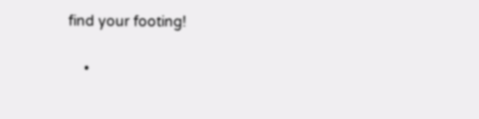find your footing!

    •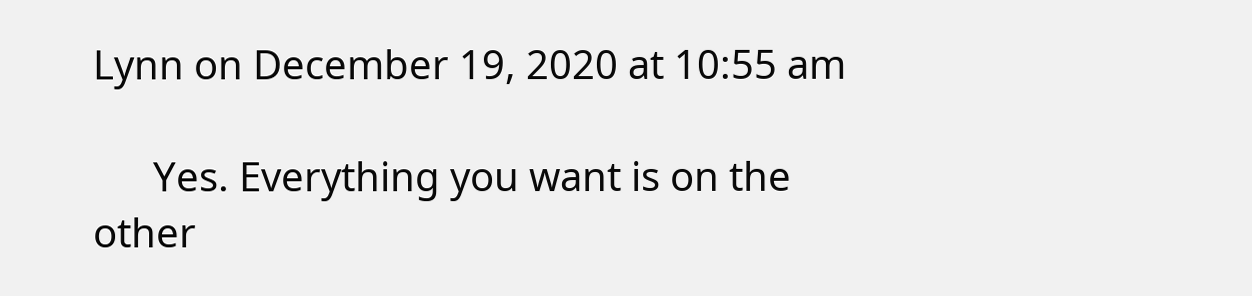Lynn on December 19, 2020 at 10:55 am

      Yes. Everything you want is on the other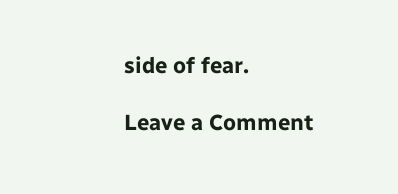side of fear.

Leave a Comment